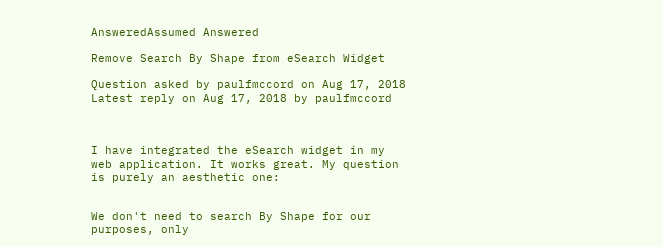AnsweredAssumed Answered

Remove Search By Shape from eSearch Widget

Question asked by paulfmccord on Aug 17, 2018
Latest reply on Aug 17, 2018 by paulfmccord



I have integrated the eSearch widget in my web application. It works great. My question is purely an aesthetic one:


We don't need to search By Shape for our purposes, only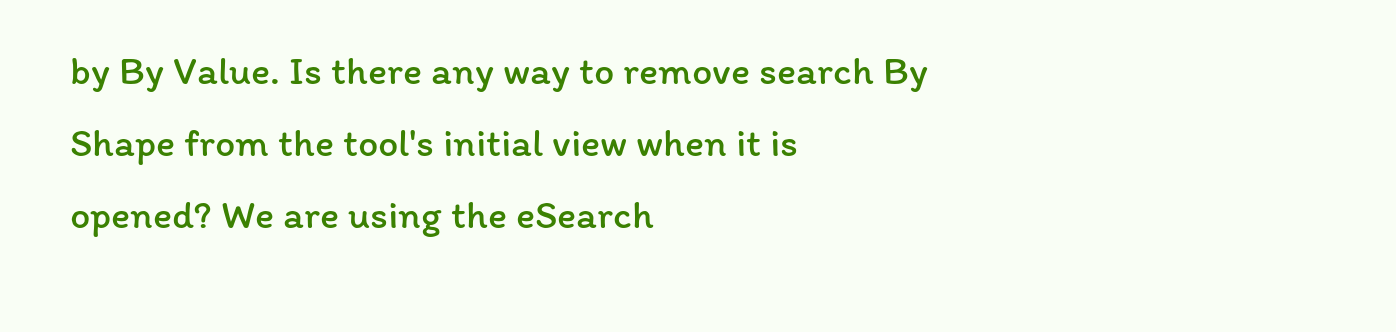by By Value. Is there any way to remove search By Shape from the tool's initial view when it is opened? We are using the eSearch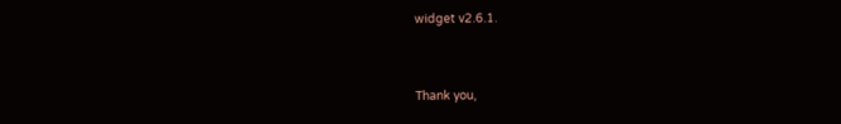widget v2.6.1.


Thank you,